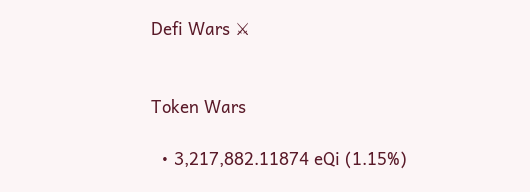Defi Wars ⚔


Token Wars

  • 3,217,882.11874 eQi (1.15%)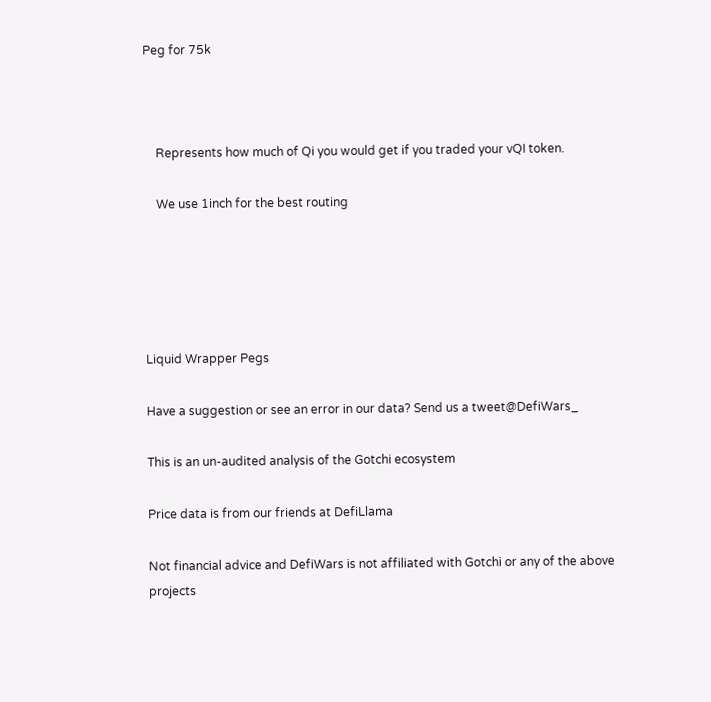Peg for 75k



    Represents how much of Qi you would get if you traded your vQI token.

    We use 1inch for the best routing





Liquid Wrapper Pegs

Have a suggestion or see an error in our data? Send us a tweet@DefiWars_

This is an un-audited analysis of the Gotchi ecosystem

Price data is from our friends at DefiLlama

Not financial advice and DefiWars is not affiliated with Gotchi or any of the above projects